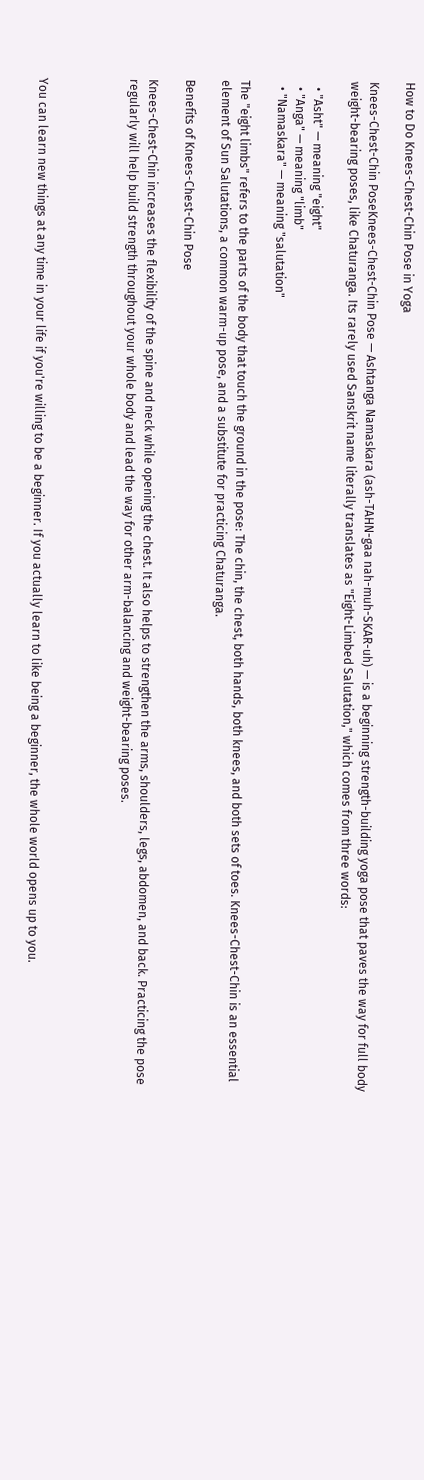How to Do Knees-Chest-Chin Pose in Yoga

Knees-Chest-Chin PoseKnees-Chest-Chin Pose — Ashtanga Namaskara (ash-TAHN-gaa nah-muh-SKAR-uh) — is a beginning strength-building yoga pose that paves the way for full body weight-bearing poses, like Chaturanga. Its rarely used Sanskrit name literally translates as "Eight-Limbed Salutation," which comes from three words:

  • "Asht" — meaning "eight"
  • "Anga" — meaning "limb"
  • "Namaskara" — meaning "salutation"

The "eight limbs" refers to the parts of the body that touch the ground in the pose: The chin, the chest, both hands, both knees, and both sets of toes. Knees-Chest-Chin is an essential element of Sun Salutations, a common warm-up pose, and a substitute for practicing Chaturanga.

Benefits of Knees-Chest-Chin Pose

Knees-Chest-Chin increases the flexibility of the spine and neck while opening the chest. It also helps to strengthen the arms, shoulders, legs, abdomen, and back. Practicing the pose regularly will help build strength throughout your whole body and lead the way for other arm-balancing and weight-bearing poses.




You can learn new things at any time in your life if you're willing to be a beginner. If you actually learn to like being a beginner, the whole world opens up to you.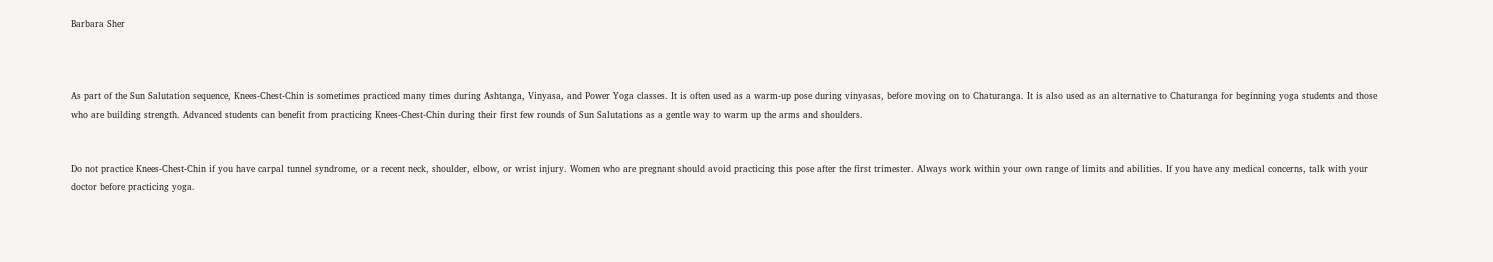Barbara Sher



As part of the Sun Salutation sequence, Knees-Chest-Chin is sometimes practiced many times during Ashtanga, Vinyasa, and Power Yoga classes. It is often used as a warm-up pose during vinyasas, before moving on to Chaturanga. It is also used as an alternative to Chaturanga for beginning yoga students and those who are building strength. Advanced students can benefit from practicing Knees-Chest-Chin during their first few rounds of Sun Salutations as a gentle way to warm up the arms and shoulders.


Do not practice Knees-Chest-Chin if you have carpal tunnel syndrome, or a recent neck, shoulder, elbow, or wrist injury. Women who are pregnant should avoid practicing this pose after the first trimester. Always work within your own range of limits and abilities. If you have any medical concerns, talk with your doctor before practicing yoga.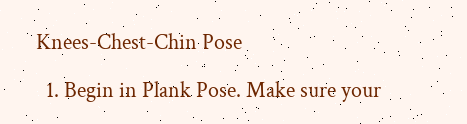Knees-Chest-Chin Pose

  1. Begin in Plank Pose. Make sure your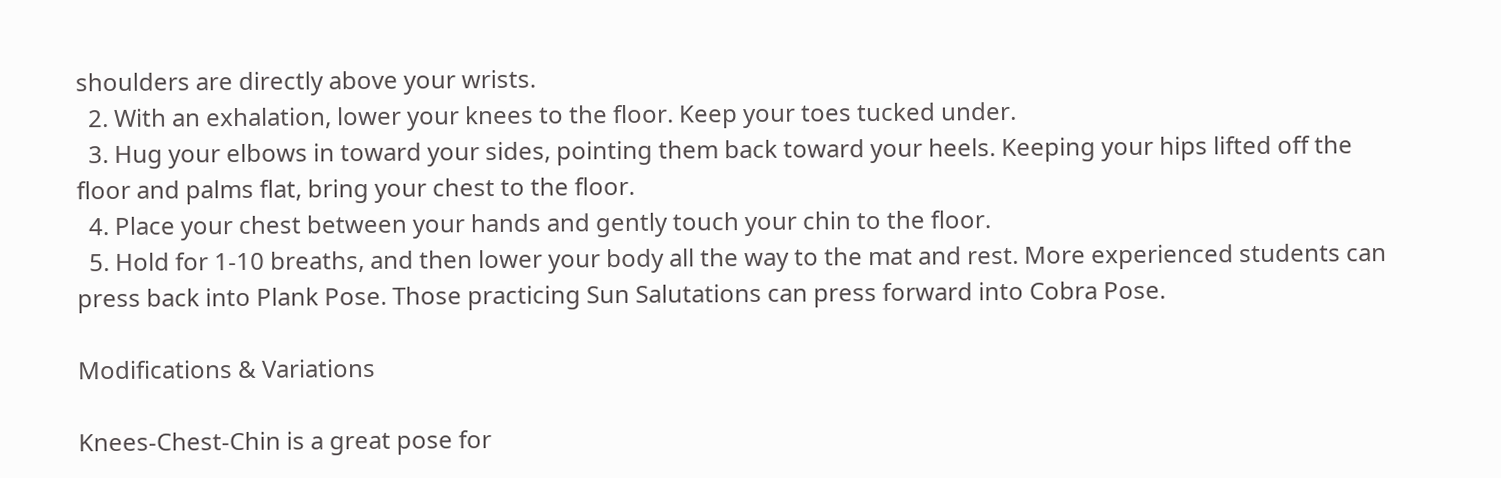shoulders are directly above your wrists.
  2. With an exhalation, lower your knees to the floor. Keep your toes tucked under.
  3. Hug your elbows in toward your sides, pointing them back toward your heels. Keeping your hips lifted off the floor and palms flat, bring your chest to the floor.
  4. Place your chest between your hands and gently touch your chin to the floor.
  5. Hold for 1-10 breaths, and then lower your body all the way to the mat and rest. More experienced students can press back into Plank Pose. Those practicing Sun Salutations can press forward into Cobra Pose.

Modifications & Variations

Knees-Chest-Chin is a great pose for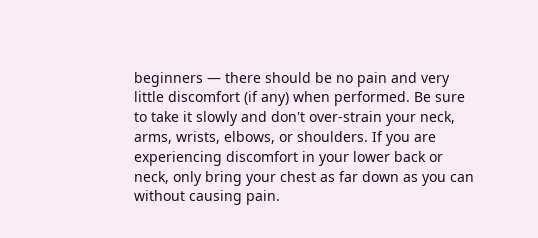beginners — there should be no pain and very little discomfort (if any) when performed. Be sure to take it slowly and don't over-strain your neck, arms, wrists, elbows, or shoulders. If you are experiencing discomfort in your lower back or neck, only bring your chest as far down as you can without causing pain.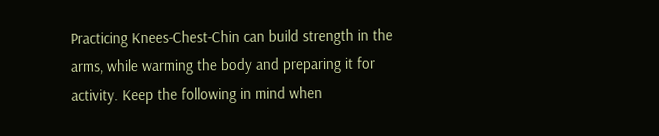Practicing Knees-Chest-Chin can build strength in the arms, while warming the body and preparing it for activity. Keep the following in mind when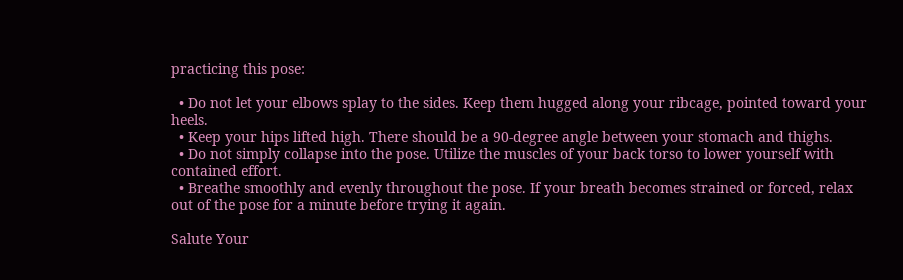practicing this pose:

  • Do not let your elbows splay to the sides. Keep them hugged along your ribcage, pointed toward your heels.
  • Keep your hips lifted high. There should be a 90-degree angle between your stomach and thighs.
  • Do not simply collapse into the pose. Utilize the muscles of your back torso to lower yourself with contained effort.
  • Breathe smoothly and evenly throughout the pose. If your breath becomes strained or forced, relax out of the pose for a minute before trying it again.

Salute Your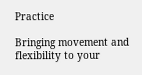Practice

Bringing movement and flexibility to your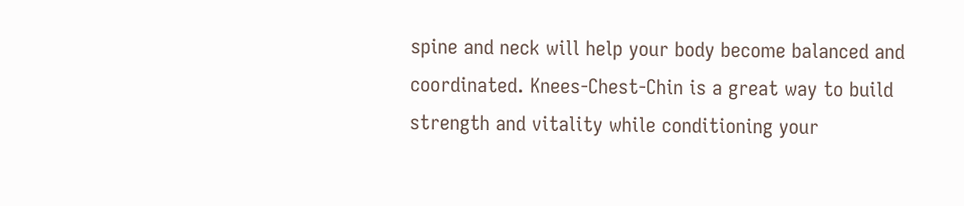spine and neck will help your body become balanced and coordinated. Knees-Chest-Chin is a great way to build strength and vitality while conditioning your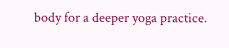body for a deeper yoga practice.